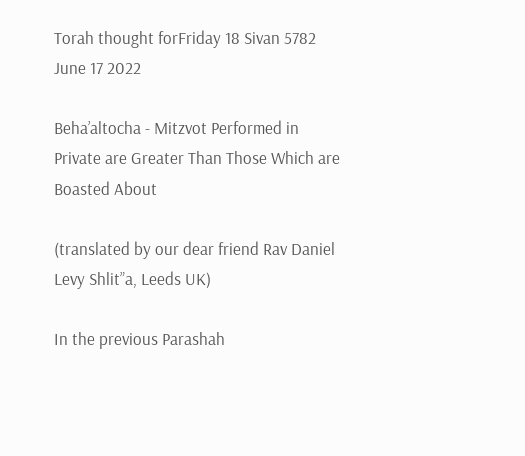Torah thought forFriday 18 Sivan 5782 June 17 2022

Beha’altocha - Mitzvot Performed in Private are Greater Than Those Which are Boasted About

(translated by our dear friend Rav Daniel Levy Shlit”a, Leeds UK)

In the previous Parashah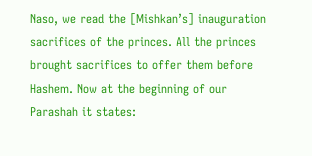Naso, we read the [Mishkan’s] inauguration sacrifices of the princes. All the princes brought sacrifices to offer them before Hashem. Now at the beginning of our Parashah it states: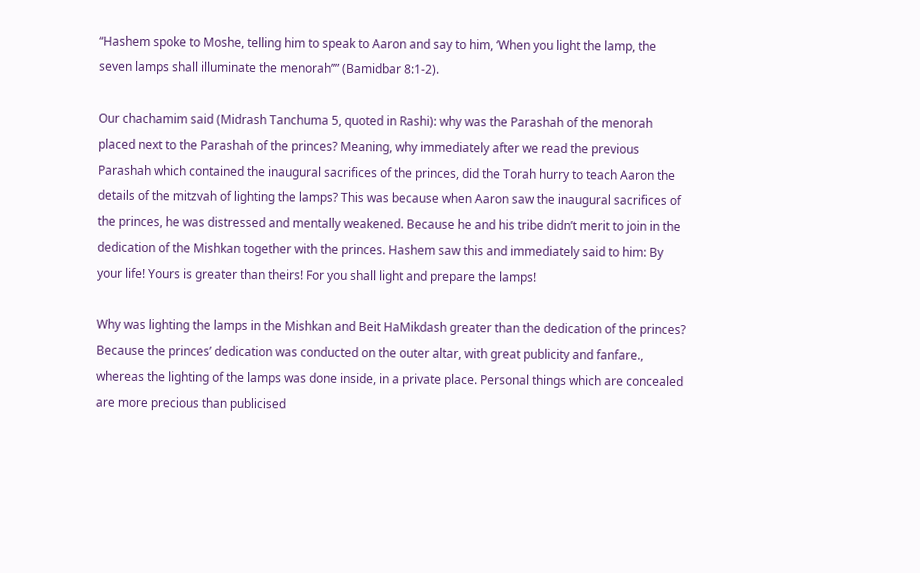“Hashem spoke to Moshe, telling him to speak to Aaron and say to him, ‘When you light the lamp, the seven lamps shall illuminate the menorah’’” (Bamidbar 8:1-2).

Our chachamim said (Midrash Tanchuma 5, quoted in Rashi): why was the Parashah of the menorah placed next to the Parashah of the princes? Meaning, why immediately after we read the previous Parashah which contained the inaugural sacrifices of the princes, did the Torah hurry to teach Aaron the details of the mitzvah of lighting the lamps? This was because when Aaron saw the inaugural sacrifices of the princes, he was distressed and mentally weakened. Because he and his tribe didn’t merit to join in the dedication of the Mishkan together with the princes. Hashem saw this and immediately said to him: By your life! Yours is greater than theirs! For you shall light and prepare the lamps!

Why was lighting the lamps in the Mishkan and Beit HaMikdash greater than the dedication of the princes? Because the princes’ dedication was conducted on the outer altar, with great publicity and fanfare., whereas the lighting of the lamps was done inside, in a private place. Personal things which are concealed are more precious than publicised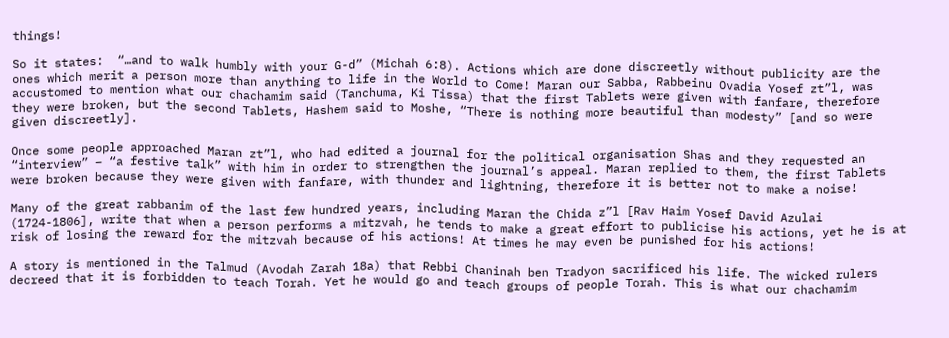things!

So it states:  “…and to walk humbly with your G-d” (Michah 6:8). Actions which are done discreetly without publicity are the ones which merit a person more than anything to life in the World to Come! Maran our Sabba, Rabbeinu Ovadia Yosef zt”l, was accustomed to mention what our chachamim said (Tanchuma, Ki Tissa) that the first Tablets were given with fanfare, therefore they were broken, but the second Tablets, Hashem said to Moshe, “There is nothing more beautiful than modesty” [and so were given discreetly].

Once some people approached Maran zt”l, who had edited a journal for the political organisation Shas and they requested an “interview” – “a festive talk” with him in order to strengthen the journal’s appeal. Maran replied to them, the first Tablets were broken because they were given with fanfare, with thunder and lightning, therefore it is better not to make a noise!

Many of the great rabbanim of the last few hundred years, including Maran the Chida z”l [Rav Haim Yosef David Azulai (1724-1806], write that when a person performs a mitzvah, he tends to make a great effort to publicise his actions, yet he is at risk of losing the reward for the mitzvah because of his actions! At times he may even be punished for his actions!

A story is mentioned in the Talmud (Avodah Zarah 18a) that Rebbi Chaninah ben Tradyon sacrificed his life. The wicked rulers decreed that it is forbidden to teach Torah. Yet he would go and teach groups of people Torah. This is what our chachamim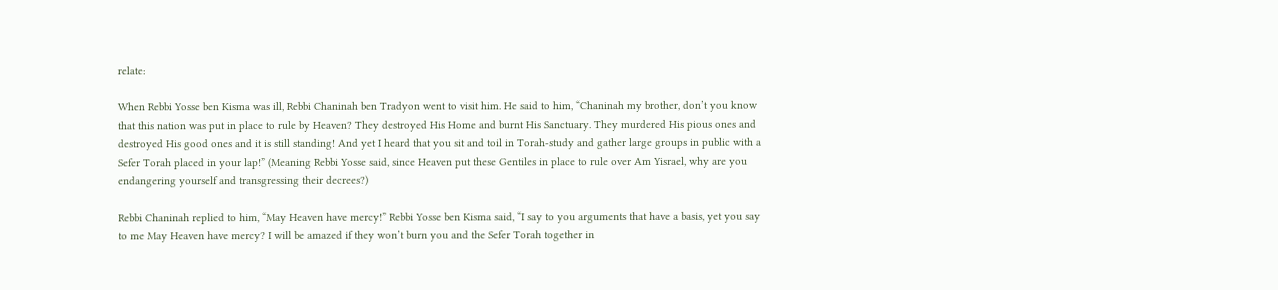relate:

When Rebbi Yosse ben Kisma was ill, Rebbi Chaninah ben Tradyon went to visit him. He said to him, “Chaninah my brother, don’t you know that this nation was put in place to rule by Heaven? They destroyed His Home and burnt His Sanctuary. They murdered His pious ones and destroyed His good ones and it is still standing! And yet I heard that you sit and toil in Torah-study and gather large groups in public with a Sefer Torah placed in your lap!” (Meaning Rebbi Yosse said, since Heaven put these Gentiles in place to rule over Am Yisrael, why are you endangering yourself and transgressing their decrees?)

Rebbi Chaninah replied to him, “May Heaven have mercy!” Rebbi Yosse ben Kisma said, “I say to you arguments that have a basis, yet you say to me May Heaven have mercy? I will be amazed if they won’t burn you and the Sefer Torah together in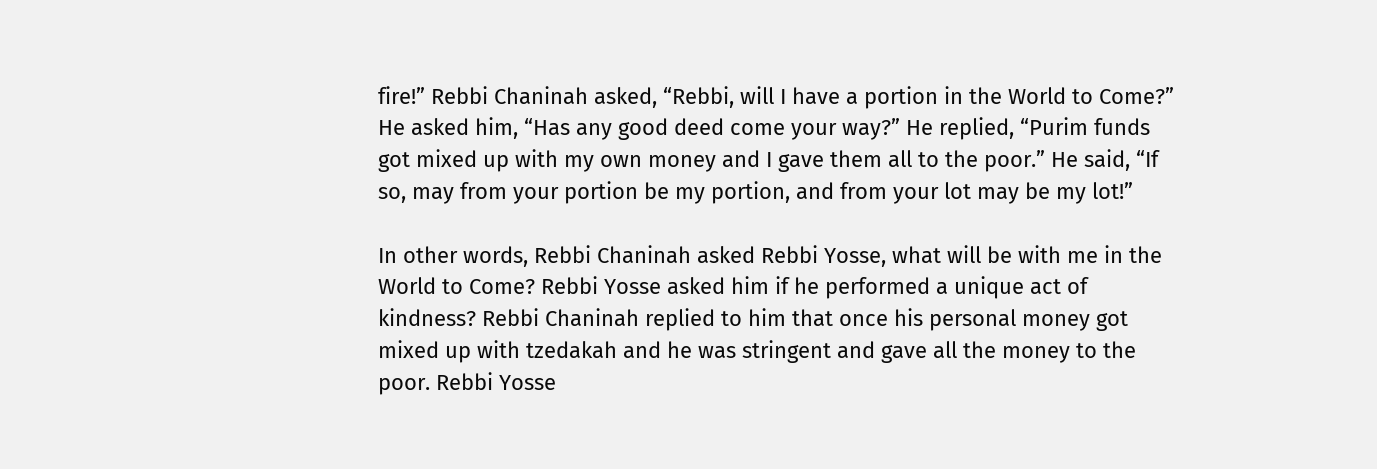fire!” Rebbi Chaninah asked, “Rebbi, will I have a portion in the World to Come?” He asked him, “Has any good deed come your way?” He replied, “Purim funds got mixed up with my own money and I gave them all to the poor.” He said, “If so, may from your portion be my portion, and from your lot may be my lot!”

In other words, Rebbi Chaninah asked Rebbi Yosse, what will be with me in the World to Come? Rebbi Yosse asked him if he performed a unique act of kindness? Rebbi Chaninah replied to him that once his personal money got mixed up with tzedakah and he was stringent and gave all the money to the poor. Rebbi Yosse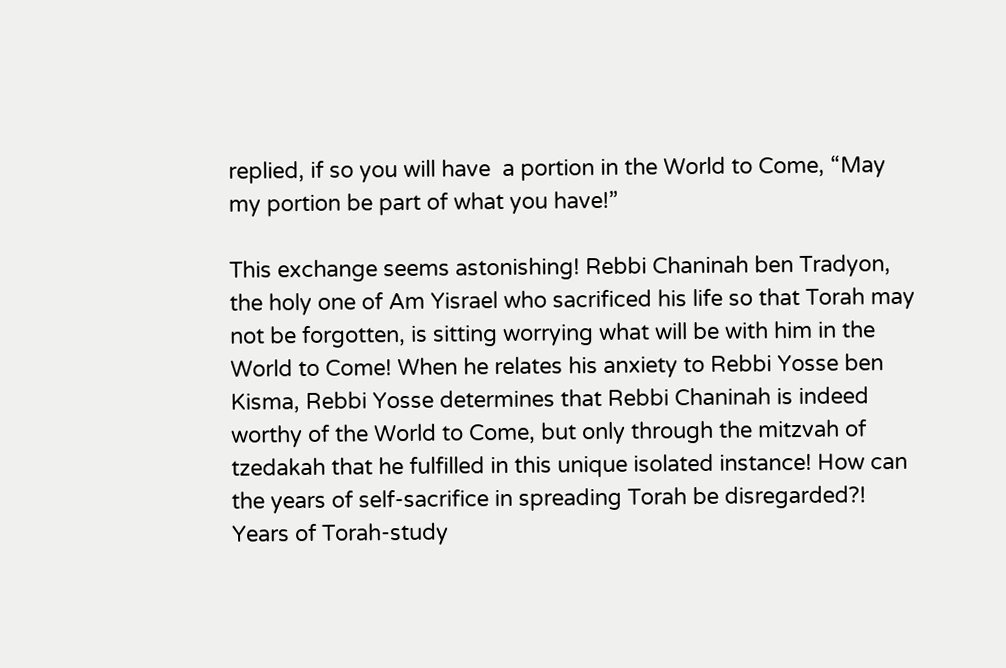replied, if so you will have  a portion in the World to Come, “May my portion be part of what you have!”

This exchange seems astonishing! Rebbi Chaninah ben Tradyon, the holy one of Am Yisrael who sacrificed his life so that Torah may not be forgotten, is sitting worrying what will be with him in the World to Come! When he relates his anxiety to Rebbi Yosse ben Kisma, Rebbi Yosse determines that Rebbi Chaninah is indeed worthy of the World to Come, but only through the mitzvah of tzedakah that he fulfilled in this unique isolated instance! How can the years of self-sacrifice in spreading Torah be disregarded?! Years of Torah-study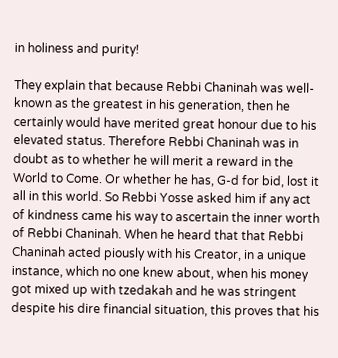in holiness and purity!

They explain that because Rebbi Chaninah was well-known as the greatest in his generation, then he certainly would have merited great honour due to his elevated status. Therefore Rebbi Chaninah was in doubt as to whether he will merit a reward in the World to Come. Or whether he has, G-d for bid, lost it all in this world. So Rebbi Yosse asked him if any act of kindness came his way to ascertain the inner worth of Rebbi Chaninah. When he heard that that Rebbi Chaninah acted piously with his Creator, in a unique instance, which no one knew about, when his money got mixed up with tzedakah and he was stringent despite his dire financial situation, this proves that his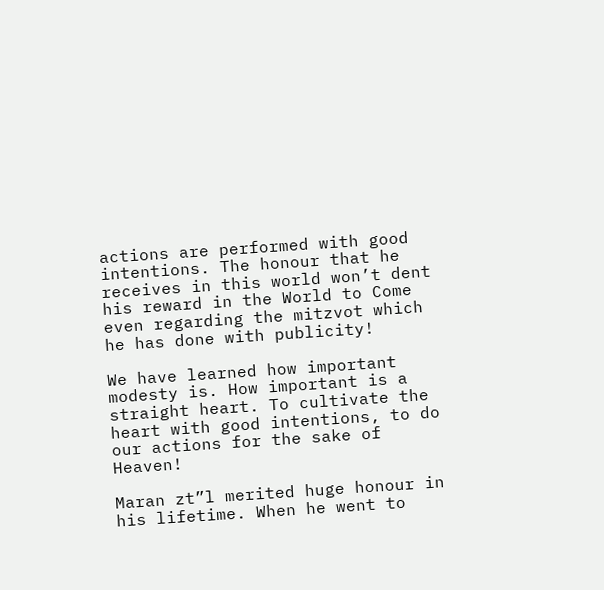actions are performed with good intentions. The honour that he receives in this world won’t dent his reward in the World to Come even regarding the mitzvot which he has done with publicity!

We have learned how important modesty is. How important is a straight heart. To cultivate the heart with good intentions, to do our actions for the sake of Heaven!

Maran zt”l merited huge honour in his lifetime. When he went to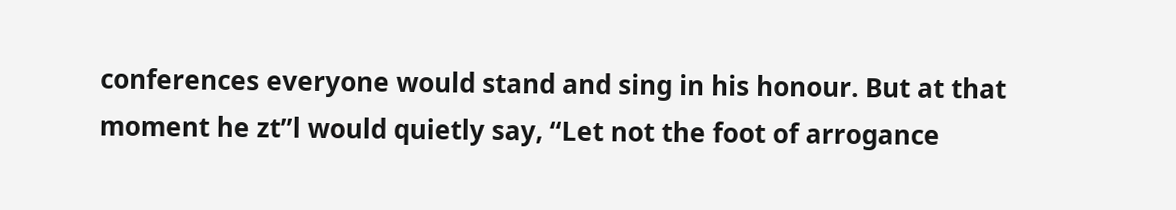conferences everyone would stand and sing in his honour. But at that moment he zt”l would quietly say, “Let not the foot of arrogance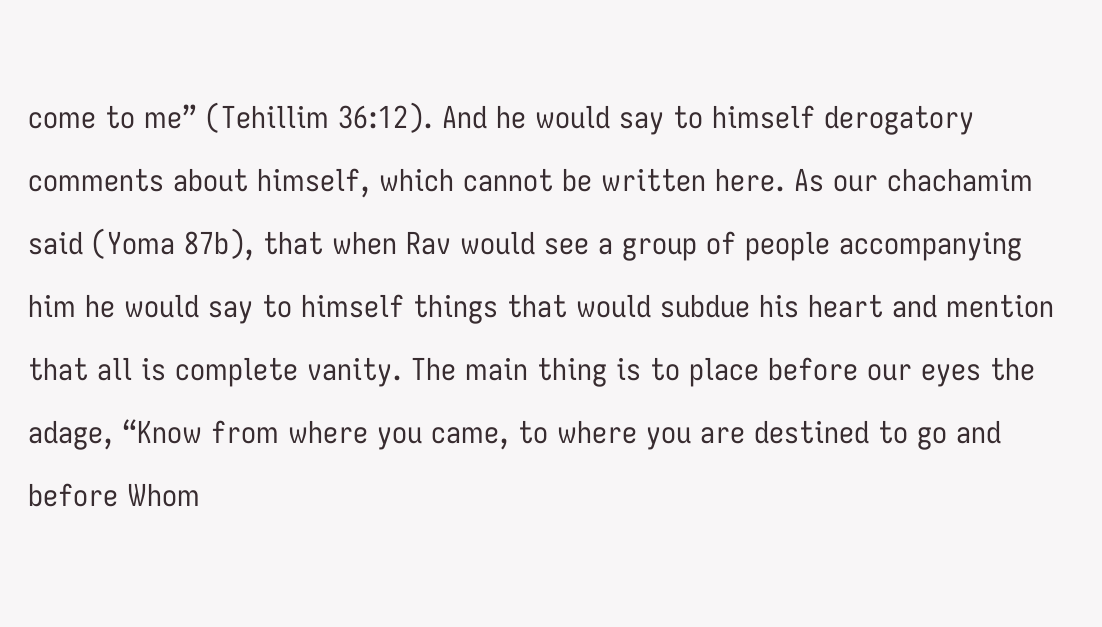come to me” (Tehillim 36:12). And he would say to himself derogatory comments about himself, which cannot be written here. As our chachamim said (Yoma 87b), that when Rav would see a group of people accompanying him he would say to himself things that would subdue his heart and mention that all is complete vanity. The main thing is to place before our eyes the adage, “Know from where you came, to where you are destined to go and before Whom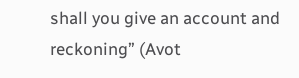shall you give an account and reckoning” (Avot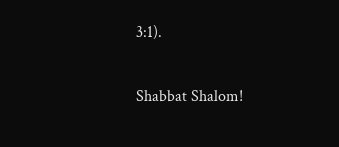3:1).

Shabbat Shalom!